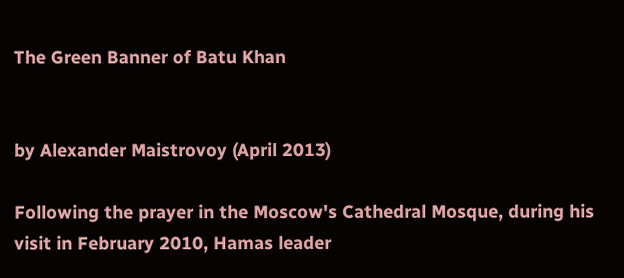The Green Banner of Batu Khan


by Alexander Maistrovoy (April 2013)

Following the prayer in the Moscow's Cathedral Mosque, during his visit in February 2010, Hamas leader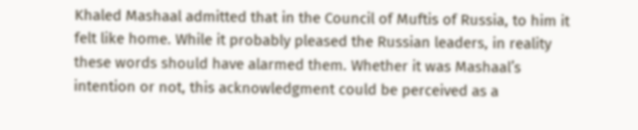Khaled Mashaal admitted that in the Council of Muftis of Russia, to him it felt like home. While it probably pleased the Russian leaders, in reality these words should have alarmed them. Whether it was Mashaal’s intention or not, this acknowledgment could be perceived as a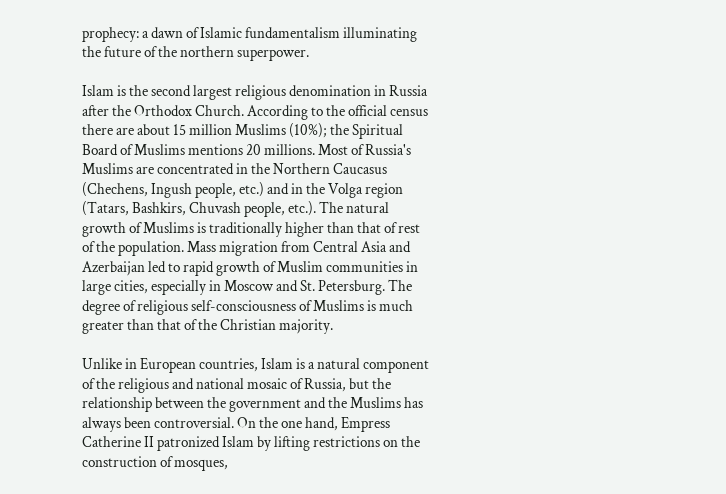prophecy: a dawn of Islamic fundamentalism illuminating the future of the northern superpower.

Islam is the second largest religious denomination in Russia after the Orthodox Church. According to the official census there are about 15 million Muslims (10%); the Spiritual Board of Muslims mentions 20 millions. Most of Russia's Muslims are concentrated in the Northern Caucasus (Chechens, Ingush people, etc.) and in the Volga region (Tatars, Bashkirs, Chuvash people, etc.). The natural growth of Muslims is traditionally higher than that of rest of the population. Mass migration from Central Asia and Azerbaijan led to rapid growth of Muslim communities in large cities, especially in Moscow and St. Petersburg. The degree of religious self-consciousness of Muslims is much greater than that of the Christian majority.

Unlike in European countries, Islam is a natural component of the religious and national mosaic of Russia, but the relationship between the government and the Muslims has always been controversial. On the one hand, Empress Catherine II patronized Islam by lifting restrictions on the construction of mosques,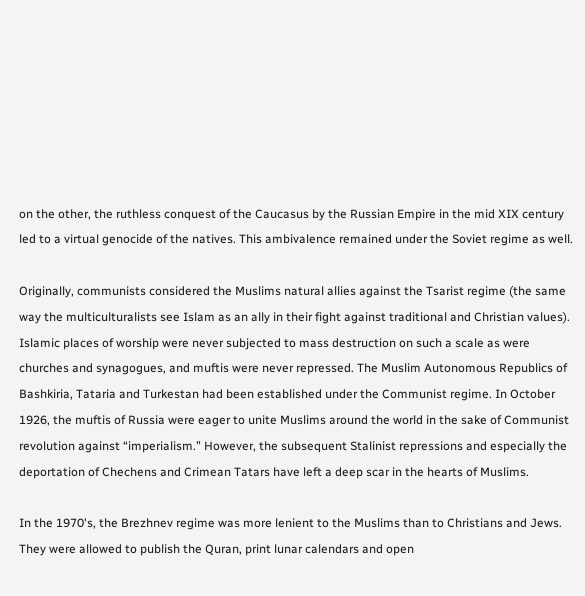on the other, the ruthless conquest of the Caucasus by the Russian Empire in the mid XIX century led to a virtual genocide of the natives. This ambivalence remained under the Soviet regime as well.

Originally, communists considered the Muslims natural allies against the Tsarist regime (the same way the multiculturalists see Islam as an ally in their fight against traditional and Christian values). Islamic places of worship were never subjected to mass destruction on such a scale as were churches and synagogues, and muftis were never repressed. The Muslim Autonomous Republics of Bashkiria, Tataria and Turkestan had been established under the Communist regime. In October 1926, the muftis of Russia were eager to unite Muslims around the world in the sake of Communist revolution against “imperialism.” However, the subsequent Stalinist repressions and especially the deportation of Chechens and Crimean Tatars have left a deep scar in the hearts of Muslims.

In the 1970's, the Brezhnev regime was more lenient to the Muslims than to Christians and Jews. They were allowed to publish the Quran, print lunar calendars and open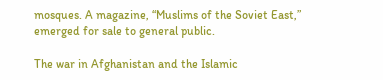mosques. A magazine, “Muslims of the Soviet East,” emerged for sale to general public.

The war in Afghanistan and the Islamic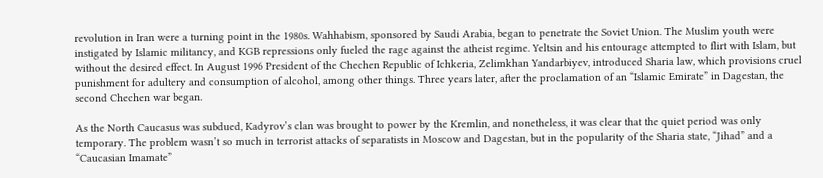revolution in Iran were a turning point in the 1980s. Wahhabism, sponsored by Saudi Arabia, began to penetrate the Soviet Union. The Muslim youth were instigated by Islamic militancy, and KGB repressions only fueled the rage against the atheist regime. Yeltsin and his entourage attempted to flirt with Islam, but without the desired effect. In August 1996 President of the Chechen Republic of Ichkeria, Zelimkhan Yandarbiyev, introduced Sharia law, which provisions cruel punishment for adultery and consumption of alcohol, among other things. Three years later, after the proclamation of an “Islamic Emirate” in Dagestan, the second Chechen war began.

As the North Caucasus was subdued, Kadyrov’s clan was brought to power by the Kremlin, and nonetheless, it was clear that the quiet period was only temporary. The problem wasn’t so much in terrorist attacks of separatists in Moscow and Dagestan, but in the popularity of the Sharia state, “Jihad” and a “Caucasian Imamate”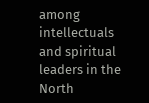among intellectuals and spiritual leaders in the North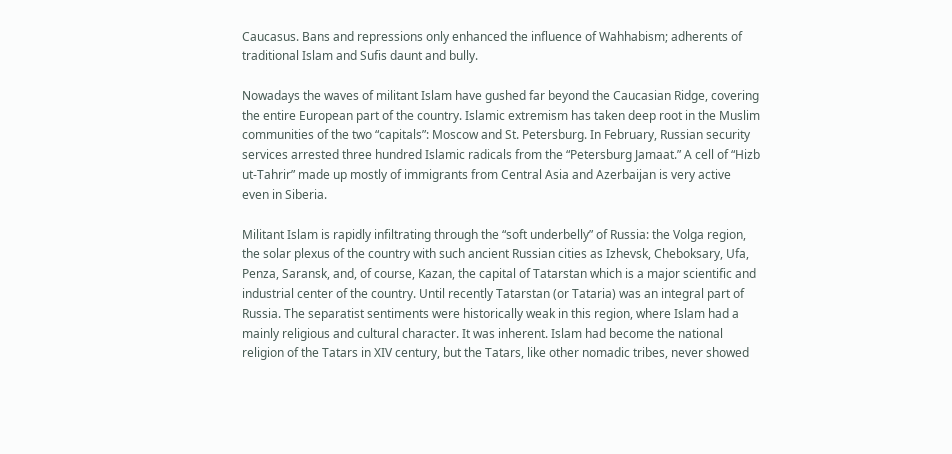Caucasus. Bans and repressions only enhanced the influence of Wahhabism; adherents of traditional Islam and Sufis daunt and bully.

Nowadays the waves of militant Islam have gushed far beyond the Caucasian Ridge, covering the entire European part of the country. Islamic extremism has taken deep root in the Muslim communities of the two “capitals”: Moscow and St. Petersburg. In February, Russian security services arrested three hundred Islamic radicals from the “Petersburg Jamaat.” A cell of “Hizb ut-Tahrir” made up mostly of immigrants from Central Asia and Azerbaijan is very active even in Siberia.

Militant Islam is rapidly infiltrating through the “soft underbelly” of Russia: the Volga region, the solar plexus of the country with such ancient Russian cities as Izhevsk, Cheboksary, Ufa, Penza, Saransk, and, of course, Kazan, the capital of Tatarstan which is a major scientific and industrial center of the country. Until recently Tatarstan (or Tataria) was an integral part of Russia. The separatist sentiments were historically weak in this region, where Islam had a mainly religious and cultural character. It was inherent. Islam had become the national religion of the Tatars in XIV century, but the Tatars, like other nomadic tribes, never showed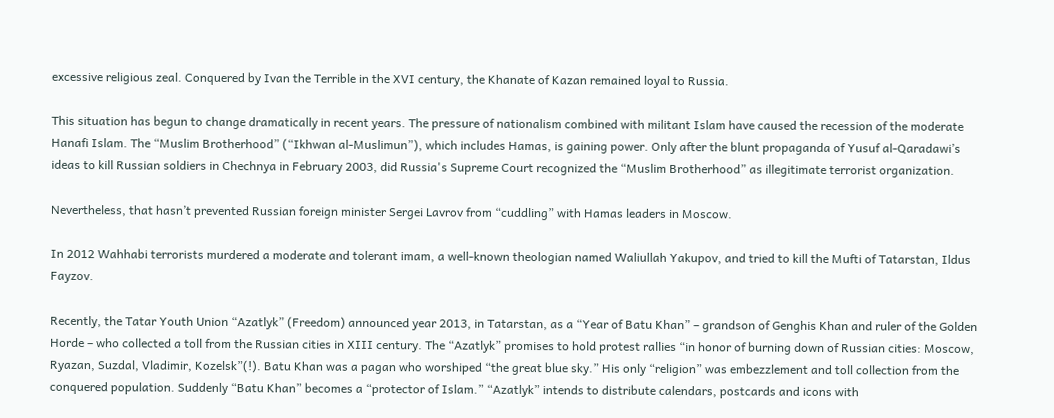excessive religious zeal. Conquered by Ivan the Terrible in the XVI century, the Khanate of Kazan remained loyal to Russia.

This situation has begun to change dramatically in recent years. The pressure of nationalism combined with militant Islam have caused the recession of the moderate Hanafi Islam. The “Muslim Brotherhood” (“Ikhwan al-Muslimun”), which includes Hamas, is gaining power. Only after the blunt propaganda of Yusuf al-Qaradawi’s ideas to kill Russian soldiers in Chechnya in February 2003, did Russia's Supreme Court recognized the “Muslim Brotherhood” as illegitimate terrorist organization.

Nevertheless, that hasn’t prevented Russian foreign minister Sergei Lavrov from “cuddling” with Hamas leaders in Moscow.

In 2012 Wahhabi terrorists murdered a moderate and tolerant imam, a well-known theologian named Waliullah Yakupov, and tried to kill the Mufti of Tatarstan, Ildus Fayzov.

Recently, the Tatar Youth Union “Azatlyk” (Freedom) announced year 2013, in Tatarstan, as a “Year of Batu Khan” – grandson of Genghis Khan and ruler of the Golden Horde – who collected a toll from the Russian cities in XIII century. The “Azatlyk” promises to hold protest rallies “in honor of burning down of Russian cities: Moscow, Ryazan, Suzdal, Vladimir, Kozelsk”(!). Batu Khan was a pagan who worshiped “the great blue sky.” His only “religion” was embezzlement and toll collection from the conquered population. Suddenly “Batu Khan” becomes a “protector of Islam.” “Azatlyk” intends to distribute calendars, postcards and icons with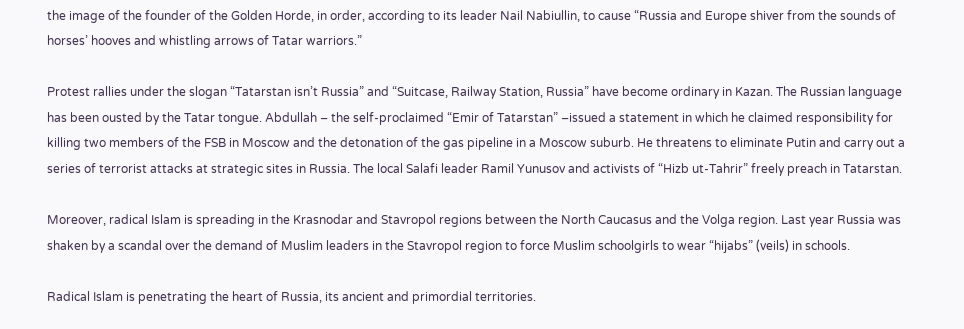the image of the founder of the Golden Horde, in order, according to its leader Nail Nabiullin, to cause “Russia and Europe shiver from the sounds of horses’ hooves and whistling arrows of Tatar warriors.”

Protest rallies under the slogan “Tatarstan isn’t Russia” and “Suitcase, Railway Station, Russia” have become ordinary in Kazan. The Russian language has been ousted by the Tatar tongue. Abdullah – the self-proclaimed “Emir of Tatarstan” –issued a statement in which he claimed responsibility for killing two members of the FSB in Moscow and the detonation of the gas pipeline in a Moscow suburb. He threatens to eliminate Putin and carry out a series of terrorist attacks at strategic sites in Russia. The local Salafi leader Ramil Yunusov and activists of “Hizb ut-Tahrir” freely preach in Tatarstan.

Moreover, radical Islam is spreading in the Krasnodar and Stavropol regions between the North Caucasus and the Volga region. Last year Russia was shaken by a scandal over the demand of Muslim leaders in the Stavropol region to force Muslim schoolgirls to wear “hijabs” (veils) in schools.

Radical Islam is penetrating the heart of Russia, its ancient and primordial territories.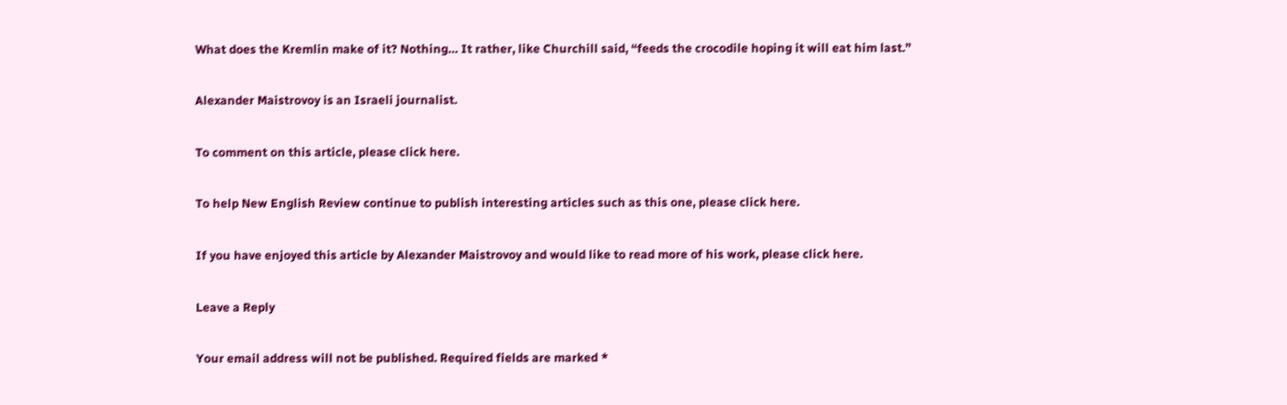What does the Kremlin make of it? Nothing… It rather, like Churchill said, “feeds the crocodile hoping it will eat him last.”

Alexander Maistrovoy is an Israeli journalist.

To comment on this article, please click here.

To help New English Review continue to publish interesting articles such as this one, please click here.

If you have enjoyed this article by Alexander Maistrovoy and would like to read more of his work, please click here.

Leave a Reply

Your email address will not be published. Required fields are marked *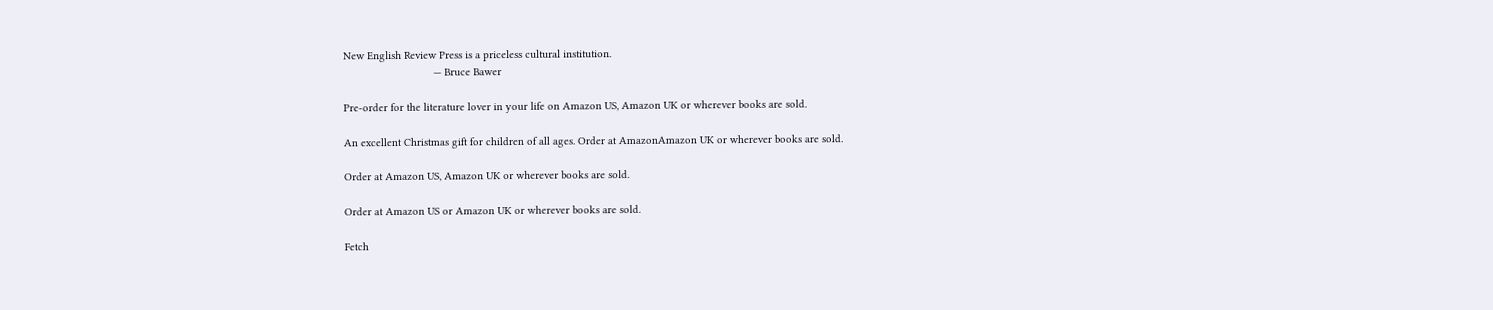New English Review Press is a priceless cultural institution.
                              — Bruce Bawer

Pre-order for the literature lover in your life on Amazon US, Amazon UK or wherever books are sold.

An excellent Christmas gift for children of all ages. Order at AmazonAmazon UK or wherever books are sold.

Order at Amazon US, Amazon UK or wherever books are sold.

Order at Amazon US or Amazon UK or wherever books are sold.

Fetch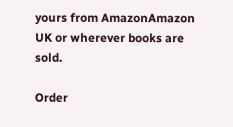yours from AmazonAmazon UK or wherever books are sold.

Order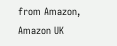from Amazon, Amazon UK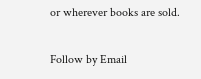or wherever books are sold.

Follow by Email